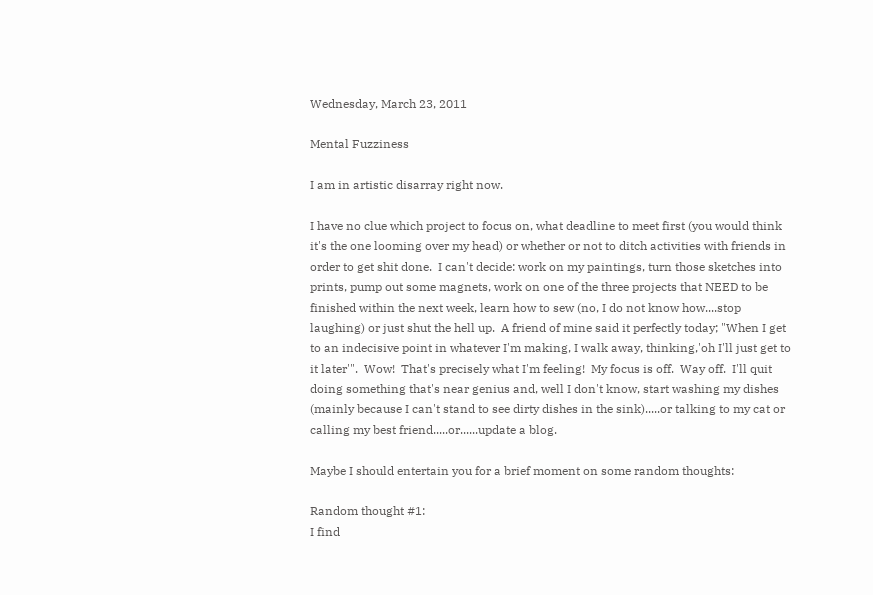Wednesday, March 23, 2011

Mental Fuzziness

I am in artistic disarray right now.

I have no clue which project to focus on, what deadline to meet first (you would think it's the one looming over my head) or whether or not to ditch activities with friends in order to get shit done.  I can't decide: work on my paintings, turn those sketches into prints, pump out some magnets, work on one of the three projects that NEED to be finished within the next week, learn how to sew (no, I do not know how....stop laughing) or just shut the hell up.  A friend of mine said it perfectly today; "When I get to an indecisive point in whatever I'm making, I walk away, thinking,'oh I'll just get to it later'".  Wow!  That's precisely what I'm feeling!  My focus is off.  Way off.  I'll quit doing something that's near genius and, well I don't know, start washing my dishes (mainly because I can't stand to see dirty dishes in the sink).....or talking to my cat or calling my best friend.....or......update a blog.

Maybe I should entertain you for a brief moment on some random thoughts:

Random thought #1:
I find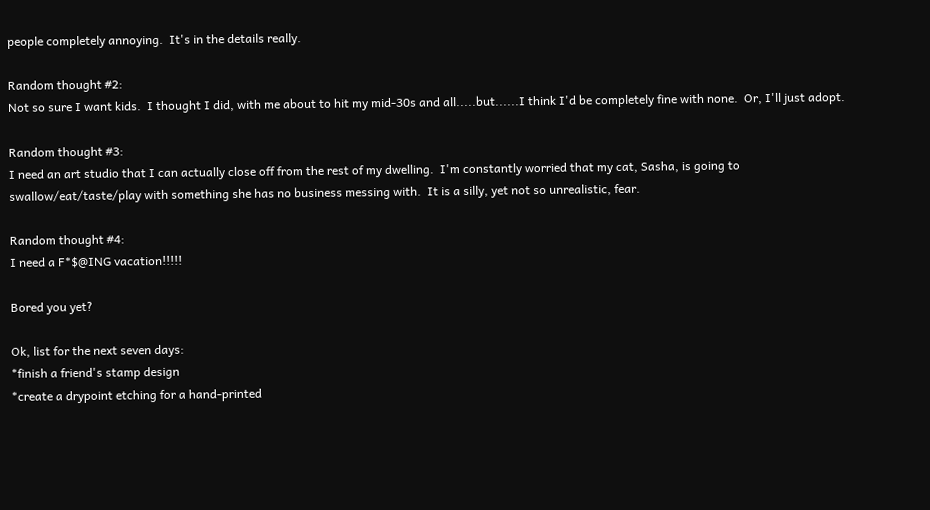people completely annoying.  It's in the details really.

Random thought #2:
Not so sure I want kids.  I thought I did, with me about to hit my mid-30s and all.....but......I think I'd be completely fine with none.  Or, I'll just adopt.

Random thought #3:
I need an art studio that I can actually close off from the rest of my dwelling.  I'm constantly worried that my cat, Sasha, is going to swallow/eat/taste/play with something she has no business messing with.  It is a silly, yet not so unrealistic, fear.

Random thought #4:
I need a F*$@ING vacation!!!!!

Bored you yet?

Ok, list for the next seven days:
*finish a friend's stamp design
*create a drypoint etching for a hand-printed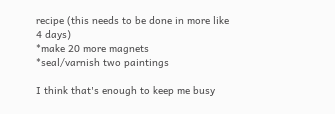recipe (this needs to be done in more like 4 days)
*make 20 more magnets
*seal/varnish two paintings

I think that's enough to keep me busy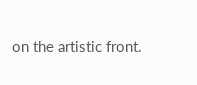on the artistic front.